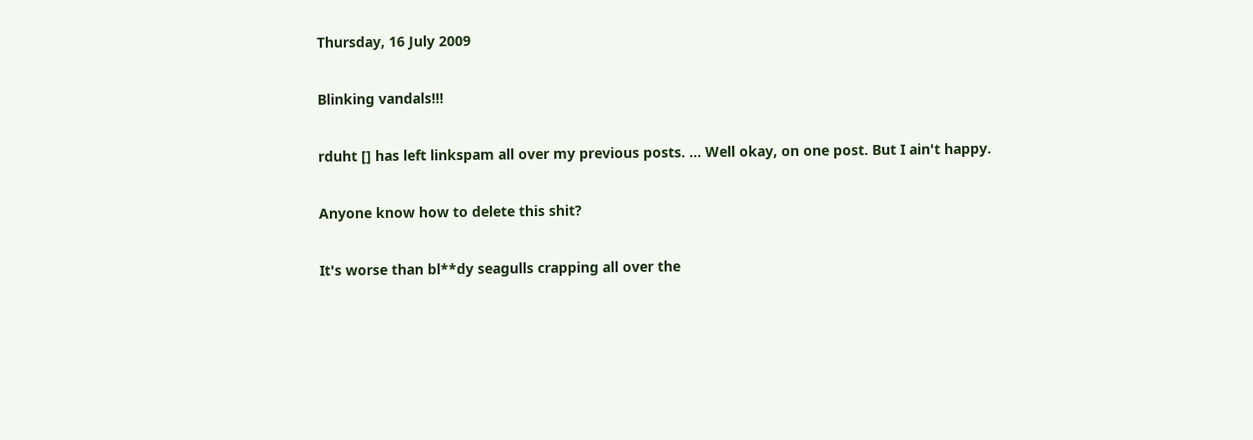Thursday, 16 July 2009

Blinking vandals!!!

rduht [] has left linkspam all over my previous posts. ... Well okay, on one post. But I ain't happy.

Anyone know how to delete this shit?

It's worse than bl**dy seagulls crapping all over the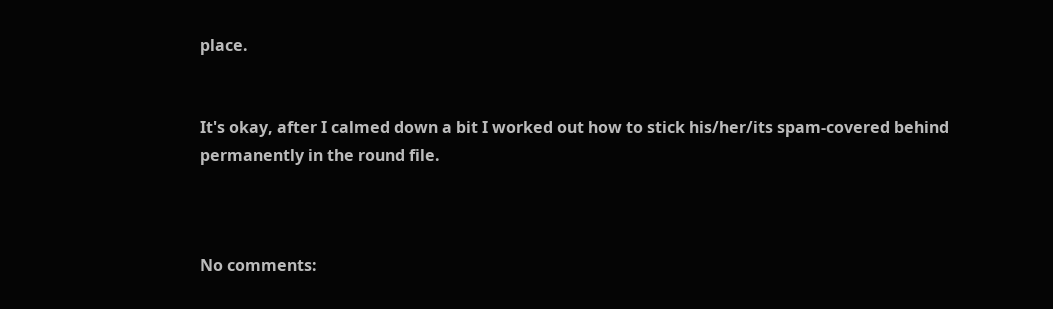place.


It's okay, after I calmed down a bit I worked out how to stick his/her/its spam-covered behind permanently in the round file.



No comments: